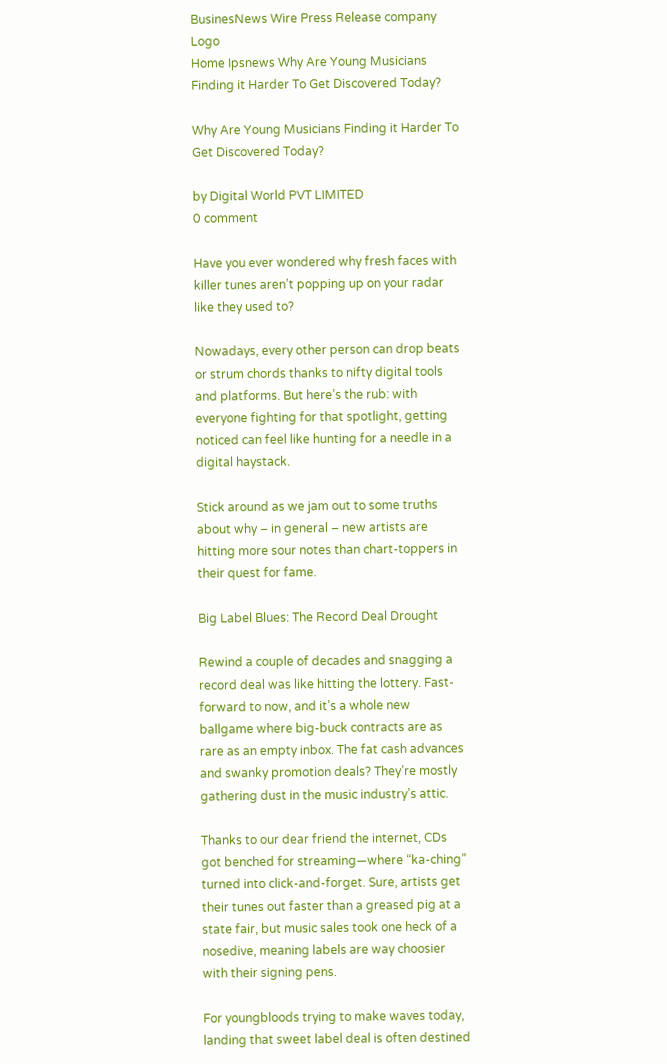BusinesNews Wire Press Release company Logo
Home Ipsnews Why Are Young Musicians Finding it Harder To Get Discovered Today?

Why Are Young Musicians Finding it Harder To Get Discovered Today?

by Digital World PVT LIMITED
0 comment

Have you ever wondered why fresh faces with killer tunes aren’t popping up on your radar like they used to?

Nowadays, every other person can drop beats or strum chords thanks to nifty digital tools and platforms. But here’s the rub: with everyone fighting for that spotlight, getting noticed can feel like hunting for a needle in a digital haystack.

Stick around as we jam out to some truths about why – in general – new artists are hitting more sour notes than chart-toppers in their quest for fame.

Big Label Blues: The Record Deal Drought

Rewind a couple of decades and snagging a record deal was like hitting the lottery. Fast-forward to now, and it’s a whole new ballgame where big-buck contracts are as rare as an empty inbox. The fat cash advances and swanky promotion deals? They’re mostly gathering dust in the music industry’s attic.

Thanks to our dear friend the internet, CDs got benched for streaming—where “ka-ching” turned into click-and-forget. Sure, artists get their tunes out faster than a greased pig at a state fair, but music sales took one heck of a nosedive, meaning labels are way choosier with their signing pens.

For youngbloods trying to make waves today, landing that sweet label deal is often destined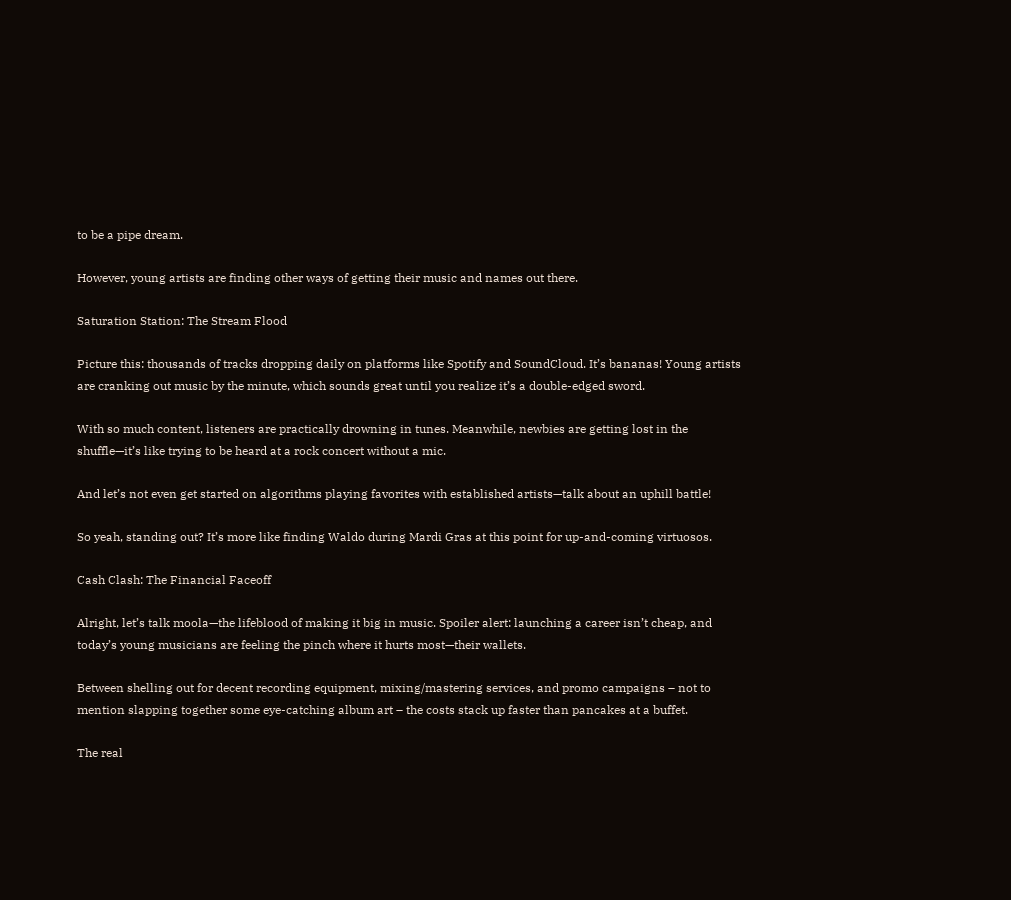to be a pipe dream.

However, young artists are finding other ways of getting their music and names out there.

Saturation Station: The Stream Flood

Picture this: thousands of tracks dropping daily on platforms like Spotify and SoundCloud. It’s bananas! Young artists are cranking out music by the minute, which sounds great until you realize it’s a double-edged sword.

With so much content, listeners are practically drowning in tunes. Meanwhile, newbies are getting lost in the shuffle—it’s like trying to be heard at a rock concert without a mic.

And let’s not even get started on algorithms playing favorites with established artists—talk about an uphill battle!

So yeah, standing out? It’s more like finding Waldo during Mardi Gras at this point for up-and-coming virtuosos.

Cash Clash: The Financial Faceoff

Alright, let’s talk moola—the lifeblood of making it big in music. Spoiler alert: launching a career isn’t cheap, and today’s young musicians are feeling the pinch where it hurts most—their wallets.

Between shelling out for decent recording equipment, mixing/mastering services, and promo campaigns – not to mention slapping together some eye-catching album art – the costs stack up faster than pancakes at a buffet.

The real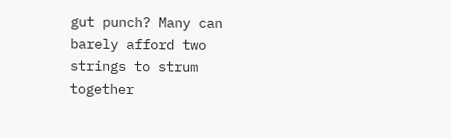gut punch? Many can barely afford two strings to strum together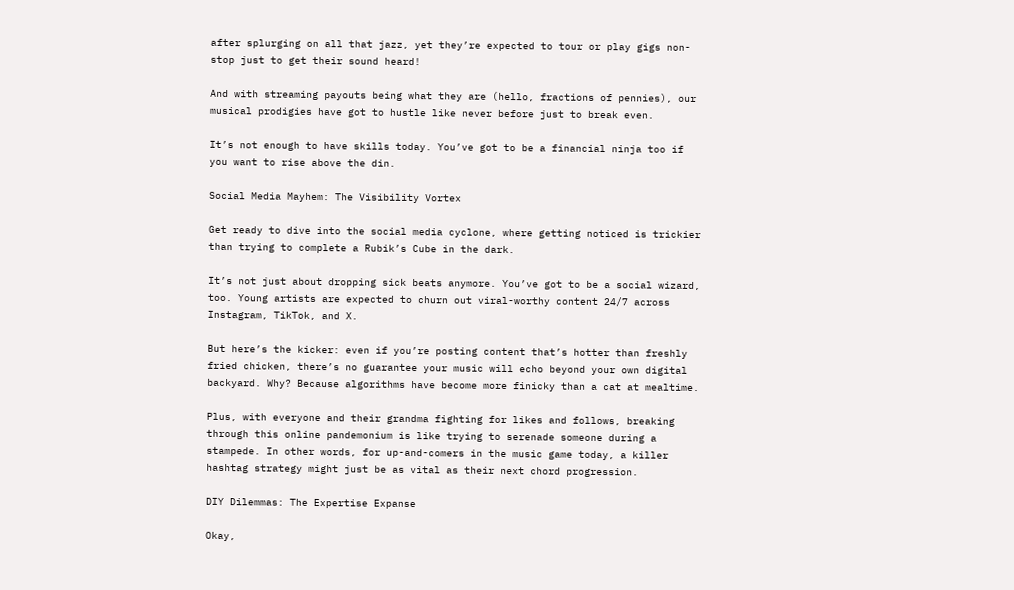after splurging on all that jazz, yet they’re expected to tour or play gigs non-stop just to get their sound heard!

And with streaming payouts being what they are (hello, fractions of pennies), our musical prodigies have got to hustle like never before just to break even.

It’s not enough to have skills today. You’ve got to be a financial ninja too if you want to rise above the din.

Social Media Mayhem: The Visibility Vortex

Get ready to dive into the social media cyclone, where getting noticed is trickier than trying to complete a Rubik’s Cube in the dark.

It’s not just about dropping sick beats anymore. You’ve got to be a social wizard, too. Young artists are expected to churn out viral-worthy content 24/7 across Instagram, TikTok, and X.

But here’s the kicker: even if you’re posting content that’s hotter than freshly fried chicken, there’s no guarantee your music will echo beyond your own digital backyard. Why? Because algorithms have become more finicky than a cat at mealtime.

Plus, with everyone and their grandma fighting for likes and follows, breaking through this online pandemonium is like trying to serenade someone during a stampede. In other words, for up-and-comers in the music game today, a killer hashtag strategy might just be as vital as their next chord progression.

DIY Dilemmas: The Expertise Expanse

Okay,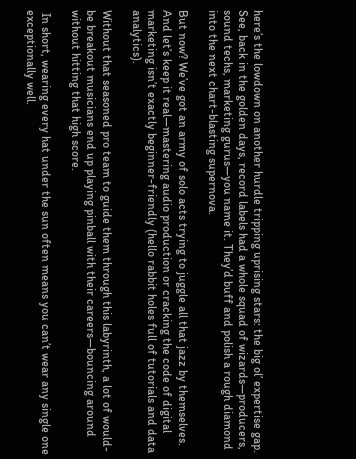here’s the lowdown on another hurdle tripping uprising stars: the big ol’ expertise gap. See, back in the golden days, record labels had a whole squad of wizards—producers, sound techs, marketing gurus—you name it. They’d buff and polish a rough diamond into the next chart-blasting supernova.

But now? We’ve got an army of solo acts trying to juggle all that jazz by themselves. And let’s keep it real—mastering audio production or cracking the code of digital marketing isn’t exactly beginner-friendly (hello rabbit holes full of tutorials and data analytics).

Without that seasoned pro team to guide them through this labyrinth, a lot of would-be breakout musicians end up playing pinball with their careers—bouncing around without hitting that high score.

 In short, wearing every hat under the sun often means you can’t wear any single one exceptionally well.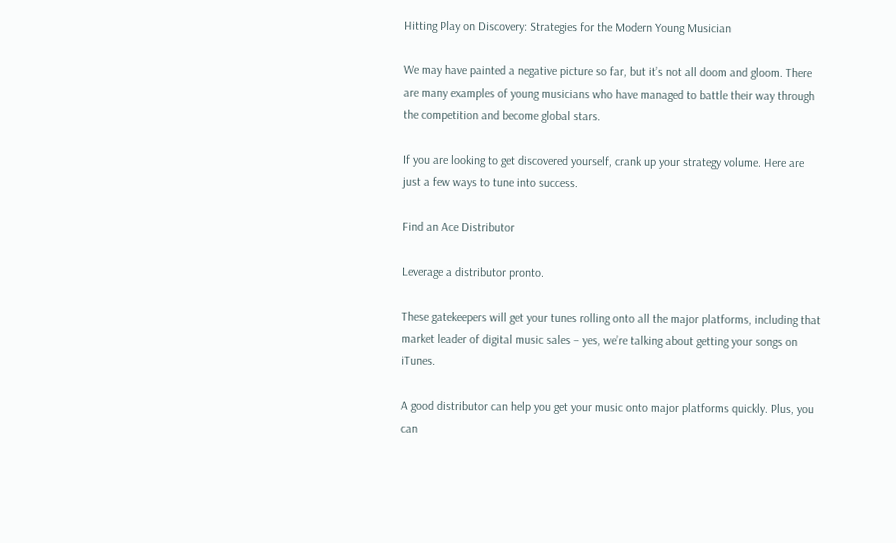Hitting Play on Discovery: Strategies for the Modern Young Musician

We may have painted a negative picture so far, but it’s not all doom and gloom. There are many examples of young musicians who have managed to battle their way through the competition and become global stars.

If you are looking to get discovered yourself, crank up your strategy volume. Here are just a few ways to tune into success.

Find an Ace Distributor

Leverage a distributor pronto.

These gatekeepers will get your tunes rolling onto all the major platforms, including that market leader of digital music sales – yes, we’re talking about getting your songs on iTunes.

A good distributor can help you get your music onto major platforms quickly. Plus, you can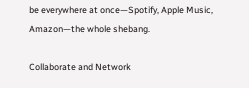be everywhere at once—Spotify, Apple Music, Amazon—the whole shebang.

Collaborate and Network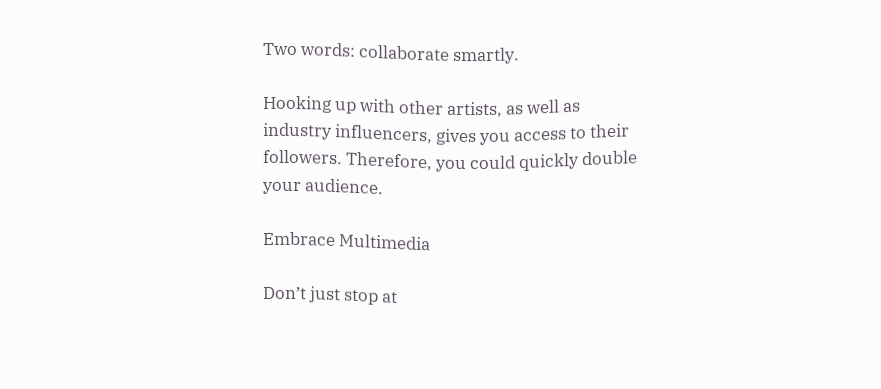Two words: collaborate smartly.

Hooking up with other artists, as well as industry influencers, gives you access to their followers. Therefore, you could quickly double your audience.

Embrace Multimedia

Don’t just stop at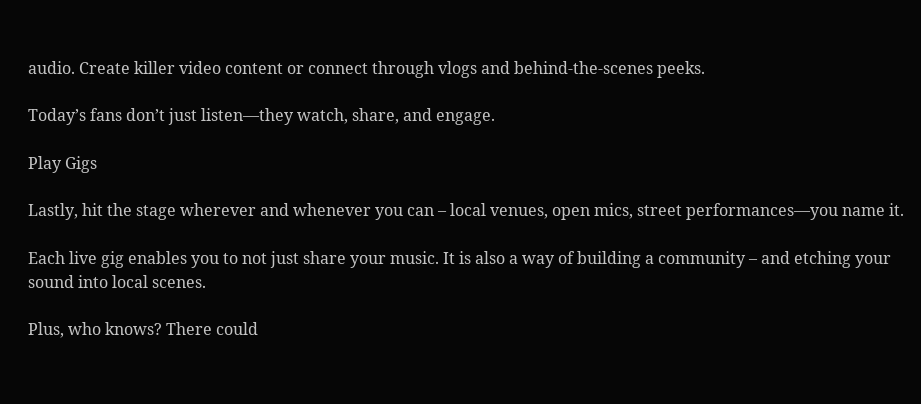audio. Create killer video content or connect through vlogs and behind-the-scenes peeks.

Today’s fans don’t just listen—they watch, share, and engage.

Play Gigs

Lastly, hit the stage wherever and whenever you can – local venues, open mics, street performances—you name it.

Each live gig enables you to not just share your music. It is also a way of building a community – and etching your sound into local scenes.

Plus, who knows? There could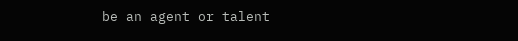be an agent or talent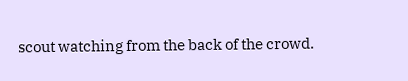scout watching from the back of the crowd.